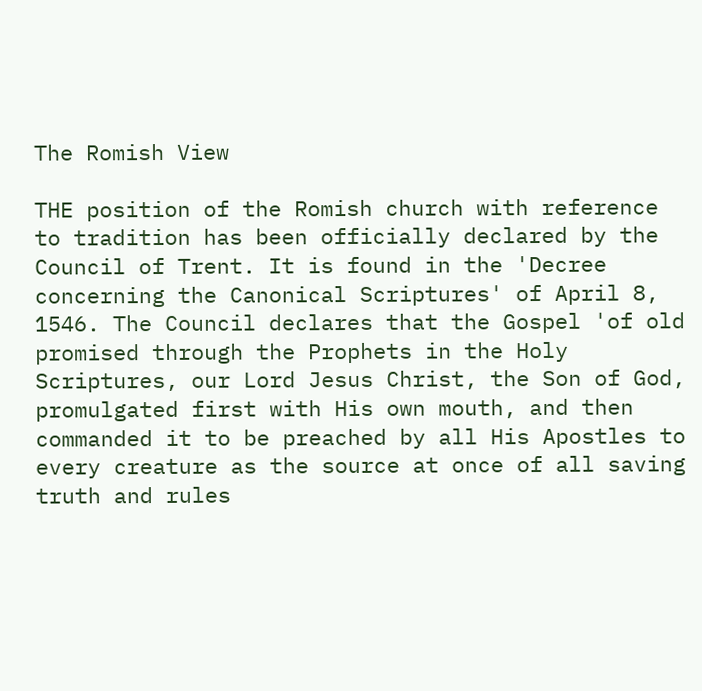The Romish View

THE position of the Romish church with reference to tradition has been officially declared by the Council of Trent. It is found in the 'Decree concerning the Canonical Scriptures' of April 8, 1546. The Council declares that the Gospel 'of old promised through the Prophets in the Holy Scriptures, our Lord Jesus Christ, the Son of God, promulgated first with His own mouth, and then commanded it to be preached by all His Apostles to every creature as the source at once of all saving truth and rules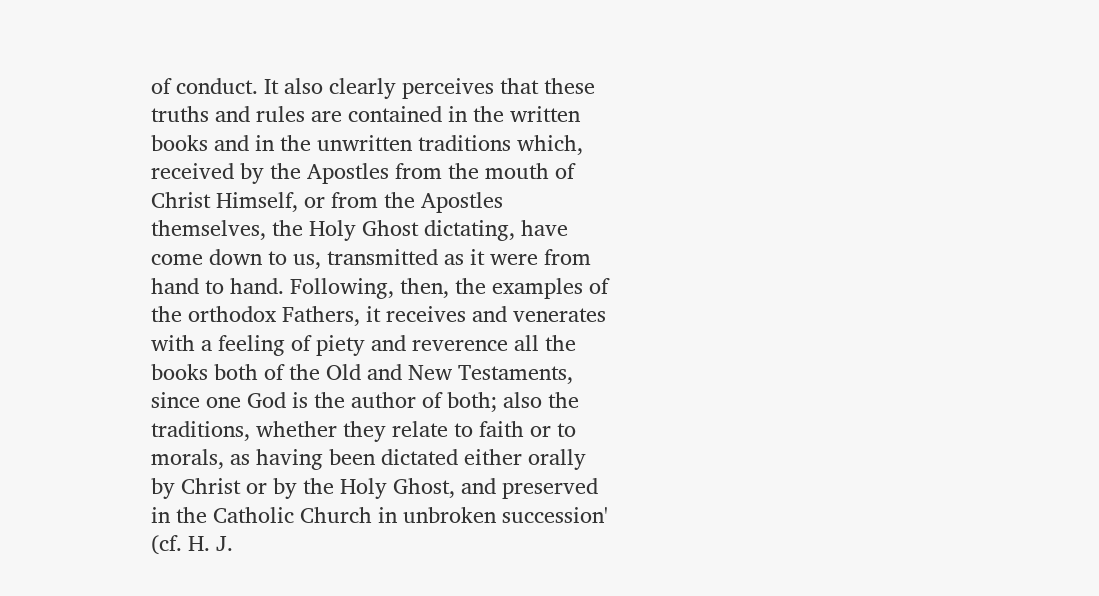of conduct. It also clearly perceives that these truths and rules are contained in the written books and in the unwritten traditions which, received by the Apostles from the mouth of Christ Himself, or from the Apostles themselves, the Holy Ghost dictating, have come down to us, transmitted as it were from hand to hand. Following, then, the examples of the orthodox Fathers, it receives and venerates with a feeling of piety and reverence all the books both of the Old and New Testaments, since one God is the author of both; also the traditions, whether they relate to faith or to morals, as having been dictated either orally by Christ or by the Holy Ghost, and preserved in the Catholic Church in unbroken succession' (cf. H. J.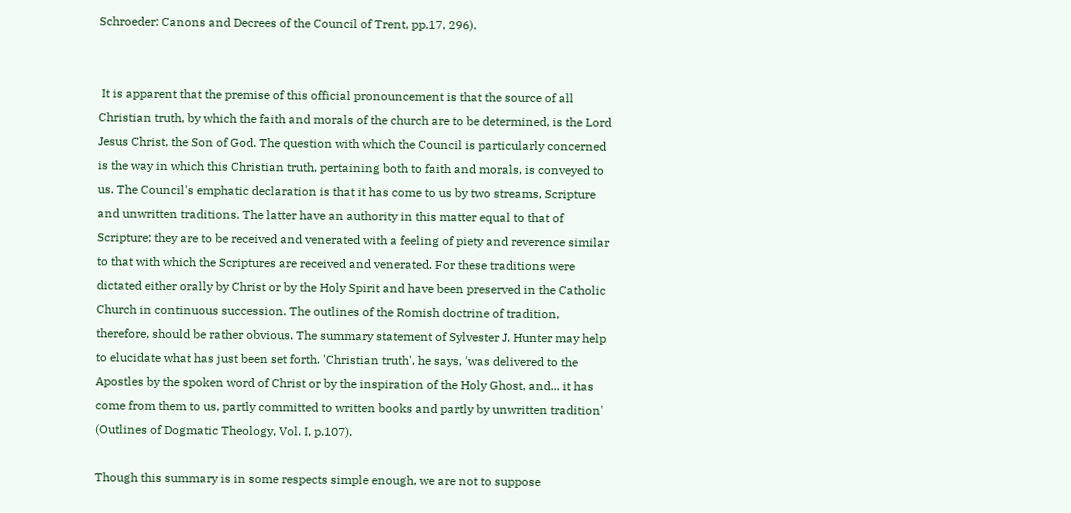Schroeder: Canons and Decrees of the Council of Trent, pp.17, 296).


 It is apparent that the premise of this official pronouncement is that the source of all Christian truth, by which the faith and morals of the church are to be determined, is the Lord Jesus Christ, the Son of God. The question with which the Council is particularly concerned is the way in which this Christian truth, pertaining both to faith and morals, is conveyed to us. The Council's emphatic declaration is that it has come to us by two streams, Scripture and unwritten traditions. The latter have an authority in this matter equal to that of Scripture; they are to be received and venerated with a feeling of piety and reverence similar to that with which the Scriptures are received and venerated. For these traditions were dictated either orally by Christ or by the Holy Spirit and have been preserved in the Catholic Church in continuous succession. The outlines of the Romish doctrine of tradition, therefore, should be rather obvious. The summary statement of Sylvester J. Hunter may help to elucidate what has just been set forth. 'Christian truth', he says, 'was delivered to the Apostles by the spoken word of Christ or by the inspiration of the Holy Ghost, and... it has come from them to us, partly committed to written books and partly by unwritten tradition' (Outlines of Dogmatic Theology, Vol. I, p.107).

Though this summary is in some respects simple enough, we are not to suppose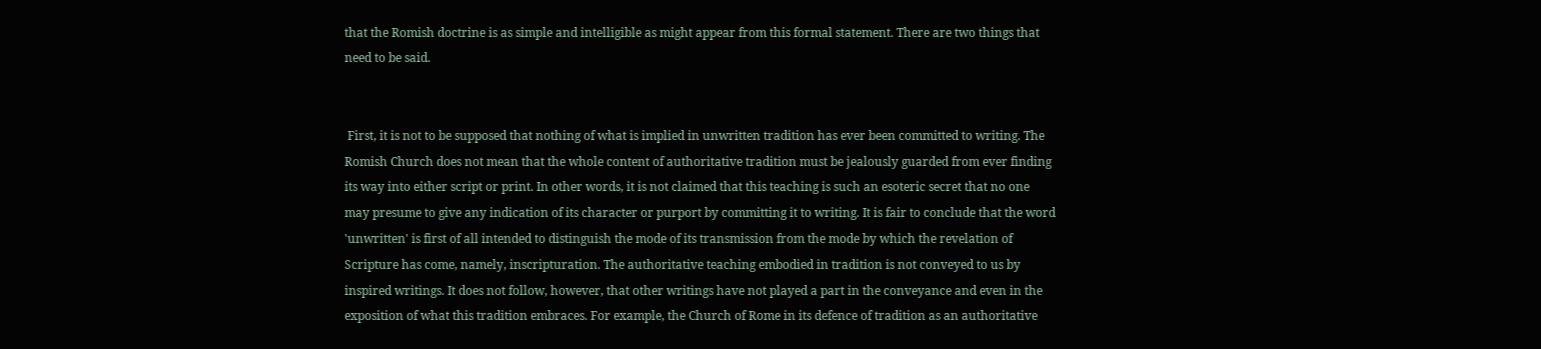that the Romish doctrine is as simple and intelligible as might appear from this formal statement. There are two things that need to be said.


 First, it is not to be supposed that nothing of what is implied in unwritten tradition has ever been committed to writing. The Romish Church does not mean that the whole content of authoritative tradition must be jealously guarded from ever finding its way into either script or print. In other words, it is not claimed that this teaching is such an esoteric secret that no one may presume to give any indication of its character or purport by committing it to writing. It is fair to conclude that the word 'unwritten' is first of all intended to distinguish the mode of its transmission from the mode by which the revelation of Scripture has come, namely, inscripturation. The authoritative teaching embodied in tradition is not conveyed to us by inspired writings. It does not follow, however, that other writings have not played a part in the conveyance and even in the exposition of what this tradition embraces. For example, the Church of Rome in its defence of tradition as an authoritative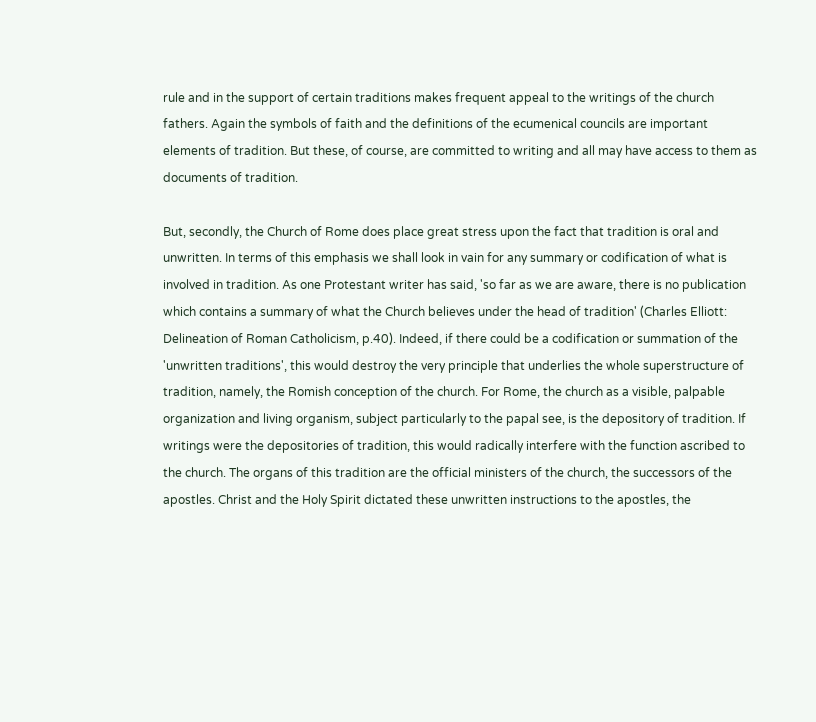rule and in the support of certain traditions makes frequent appeal to the writings of the church fathers. Again the symbols of faith and the definitions of the ecumenical councils are important elements of tradition. But these, of course, are committed to writing and all may have access to them as documents of tradition.

But, secondly, the Church of Rome does place great stress upon the fact that tradition is oral and unwritten. In terms of this emphasis we shall look in vain for any summary or codification of what is involved in tradition. As one Protestant writer has said, 'so far as we are aware, there is no publication which contains a summary of what the Church believes under the head of tradition' (Charles Elliott: Delineation of Roman Catholicism, p.40). Indeed, if there could be a codification or summation of the 'unwritten traditions', this would destroy the very principle that underlies the whole superstructure of tradition, namely, the Romish conception of the church. For Rome, the church as a visible, palpable organization and living organism, subject particularly to the papal see, is the depository of tradition. If writings were the depositories of tradition, this would radically interfere with the function ascribed to the church. The organs of this tradition are the official ministers of the church, the successors of the apostles. Christ and the Holy Spirit dictated these unwritten instructions to the apostles, the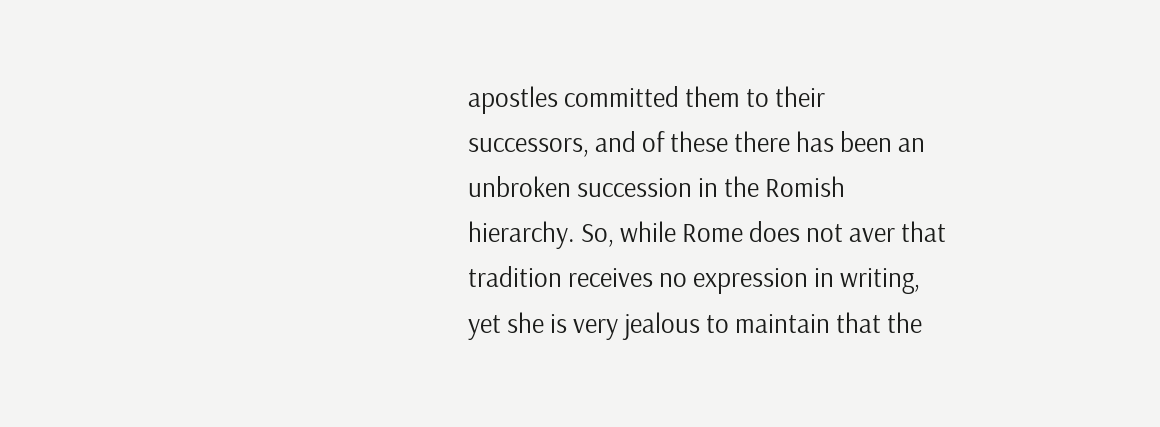apostles committed them to their successors, and of these there has been an unbroken succession in the Romish hierarchy. So, while Rome does not aver that tradition receives no expression in writing, yet she is very jealous to maintain that the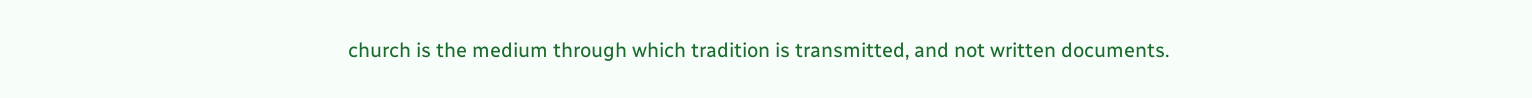church is the medium through which tradition is transmitted, and not written documents.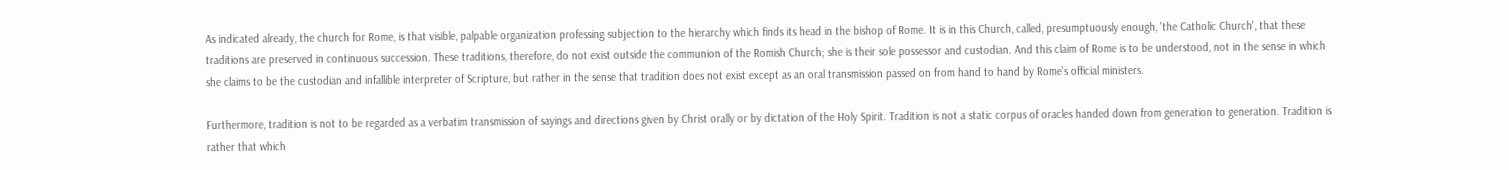As indicated already, the church for Rome, is that visible, palpable organization professing subjection to the hierarchy which finds its head in the bishop of Rome. It is in this Church, called, presumptuously enough, 'the Catholic Church', that these traditions are preserved in continuous succession. These traditions, therefore, do not exist outside the communion of the Romish Church; she is their sole possessor and custodian. And this claim of Rome is to be understood, not in the sense in which she claims to be the custodian and infallible interpreter of Scripture, but rather in the sense that tradition does not exist except as an oral transmission passed on from hand to hand by Rome's official ministers.

Furthermore, tradition is not to be regarded as a verbatim transmission of sayings and directions given by Christ orally or by dictation of the Holy Spirit. Tradition is not a static corpus of oracles handed down from generation to generation. Tradition is rather that which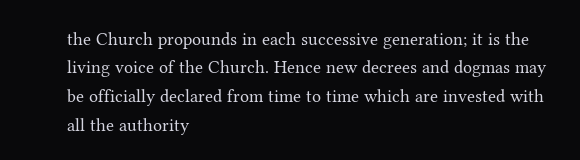the Church propounds in each successive generation; it is the living voice of the Church. Hence new decrees and dogmas may be officially declared from time to time which are invested with all the authority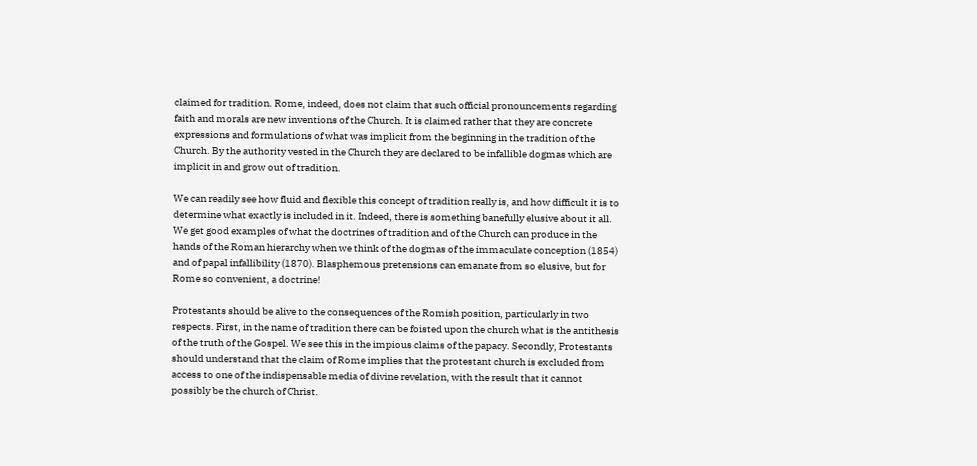claimed for tradition. Rome, indeed, does not claim that such official pronouncements regarding faith and morals are new inventions of the Church. It is claimed rather that they are concrete expressions and formulations of what was implicit from the beginning in the tradition of the Church. By the authority vested in the Church they are declared to be infallible dogmas which are implicit in and grow out of tradition.

We can readily see how fluid and flexible this concept of tradition really is, and how difficult it is to determine what exactly is included in it. Indeed, there is something banefully elusive about it all. We get good examples of what the doctrines of tradition and of the Church can produce in the hands of the Roman hierarchy when we think of the dogmas of the immaculate conception (1854) and of papal infallibility (1870). Blasphemous pretensions can emanate from so elusive, but for Rome so convenient, a doctrine!

Protestants should be alive to the consequences of the Romish position, particularly in two respects. First, in the name of tradition there can be foisted upon the church what is the antithesis of the truth of the Gospel. We see this in the impious claims of the papacy. Secondly, Protestants should understand that the claim of Rome implies that the protestant church is excluded from access to one of the indispensable media of divine revelation, with the result that it cannot possibly be the church of Christ.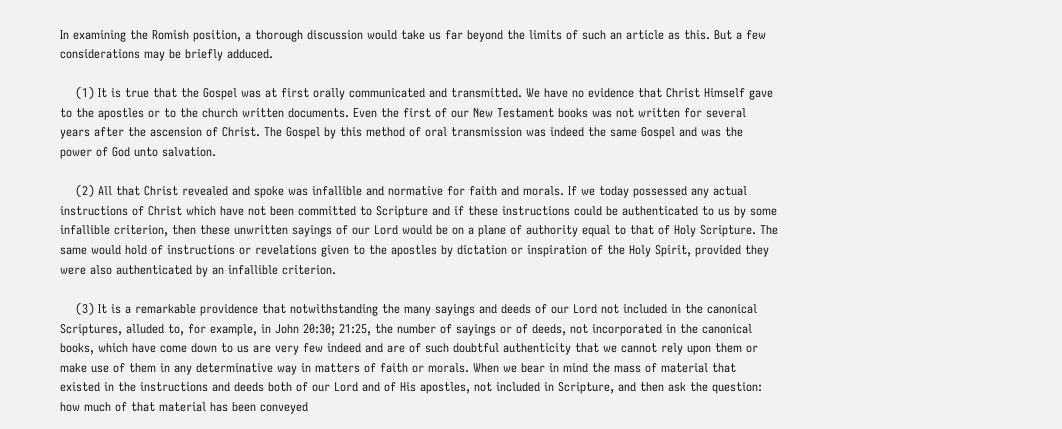In examining the Romish position, a thorough discussion would take us far beyond the limits of such an article as this. But a few considerations may be briefly adduced.

    (1) It is true that the Gospel was at first orally communicated and transmitted. We have no evidence that Christ Himself gave to the apostles or to the church written documents. Even the first of our New Testament books was not written for several years after the ascension of Christ. The Gospel by this method of oral transmission was indeed the same Gospel and was the power of God unto salvation.

    (2) All that Christ revealed and spoke was infallible and normative for faith and morals. If we today possessed any actual instructions of Christ which have not been committed to Scripture and if these instructions could be authenticated to us by some infallible criterion, then these unwritten sayings of our Lord would be on a plane of authority equal to that of Holy Scripture. The same would hold of instructions or revelations given to the apostles by dictation or inspiration of the Holy Spirit, provided they were also authenticated by an infallible criterion.

    (3) It is a remarkable providence that notwithstanding the many sayings and deeds of our Lord not included in the canonical Scriptures, alluded to, for example, in John 20:30; 21:25, the number of sayings or of deeds, not incorporated in the canonical books, which have come down to us are very few indeed and are of such doubtful authenticity that we cannot rely upon them or make use of them in any determinative way in matters of faith or morals. When we bear in mind the mass of material that existed in the instructions and deeds both of our Lord and of His apostles, not included in Scripture, and then ask the question: how much of that material has been conveyed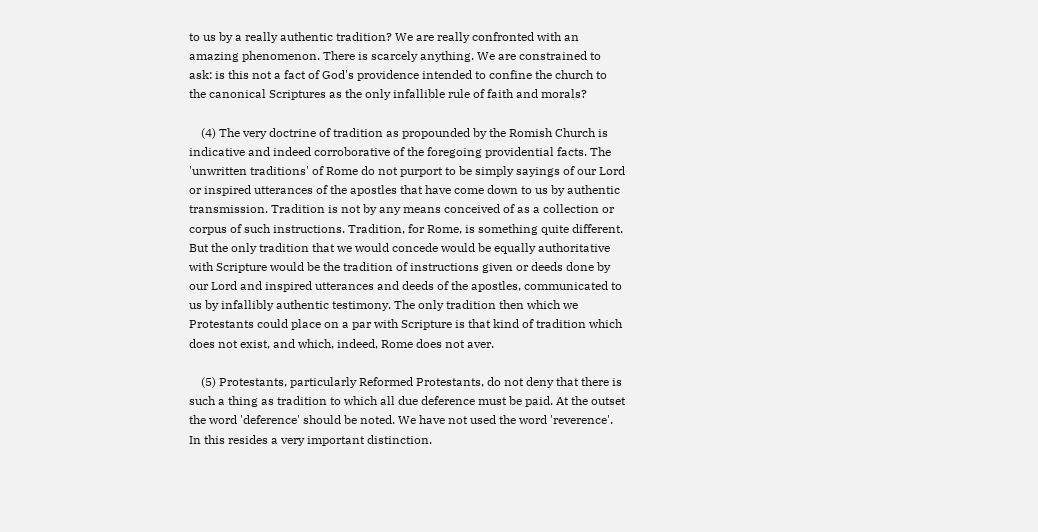to us by a really authentic tradition? We are really confronted with an amazing phenomenon. There is scarcely anything. We are constrained to ask: is this not a fact of God's providence intended to confine the church to the canonical Scriptures as the only infallible rule of faith and morals?

    (4) The very doctrine of tradition as propounded by the Romish Church is indicative and indeed corroborative of the foregoing providential facts. The 'unwritten traditions' of Rome do not purport to be simply sayings of our Lord or inspired utterances of the apostles that have come down to us by authentic transmission. Tradition is not by any means conceived of as a collection or corpus of such instructions. Tradition, for Rome, is something quite different. But the only tradition that we would concede would be equally authoritative with Scripture would be the tradition of instructions given or deeds done by our Lord and inspired utterances and deeds of the apostles, communicated to us by infallibly authentic testimony. The only tradition then which we Protestants could place on a par with Scripture is that kind of tradition which does not exist, and which, indeed, Rome does not aver.

    (5) Protestants, particularly Reformed Protestants, do not deny that there is such a thing as tradition to which all due deference must be paid. At the outset the word 'deference' should be noted. We have not used the word 'reverence'. In this resides a very important distinction.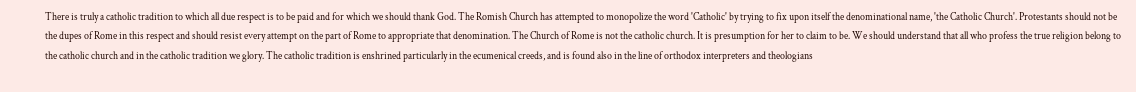There is truly a catholic tradition to which all due respect is to be paid and for which we should thank God. The Romish Church has attempted to monopolize the word 'Catholic' by trying to fix upon itself the denominational name, 'the Catholic Church'. Protestants should not be the dupes of Rome in this respect and should resist every attempt on the part of Rome to appropriate that denomination. The Church of Rome is not the catholic church. It is presumption for her to claim to be. We should understand that all who profess the true religion belong to the catholic church and in the catholic tradition we glory. The catholic tradition is enshrined particularly in the ecumenical creeds, and is found also in the line of orthodox interpreters and theologians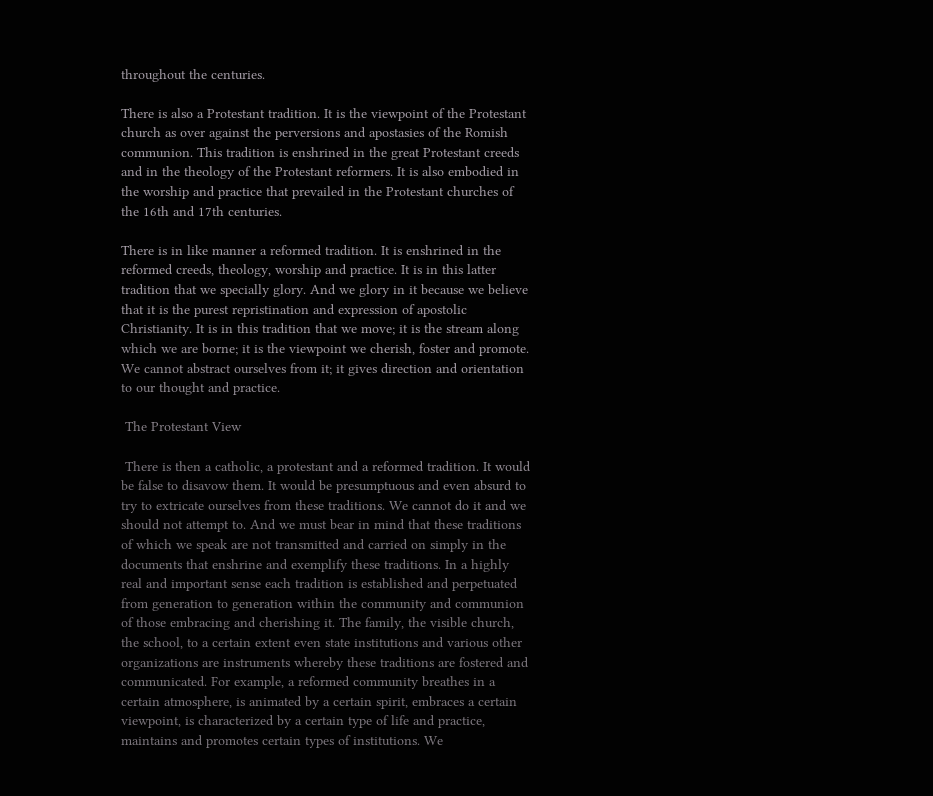throughout the centuries.

There is also a Protestant tradition. It is the viewpoint of the Protestant church as over against the perversions and apostasies of the Romish communion. This tradition is enshrined in the great Protestant creeds and in the theology of the Protestant reformers. It is also embodied in the worship and practice that prevailed in the Protestant churches of the 16th and 17th centuries.

There is in like manner a reformed tradition. It is enshrined in the reformed creeds, theology, worship and practice. It is in this latter tradition that we specially glory. And we glory in it because we believe that it is the purest repristination and expression of apostolic Christianity. It is in this tradition that we move; it is the stream along which we are borne; it is the viewpoint we cherish, foster and promote. We cannot abstract ourselves from it; it gives direction and orientation to our thought and practice.

 The Protestant View

 There is then a catholic, a protestant and a reformed tradition. It would be false to disavow them. It would be presumptuous and even absurd to try to extricate ourselves from these traditions. We cannot do it and we should not attempt to. And we must bear in mind that these traditions of which we speak are not transmitted and carried on simply in the documents that enshrine and exemplify these traditions. In a highly real and important sense each tradition is established and perpetuated from generation to generation within the community and communion of those embracing and cherishing it. The family, the visible church, the school, to a certain extent even state institutions and various other organizations are instruments whereby these traditions are fostered and communicated. For example, a reformed community breathes in a certain atmosphere, is animated by a certain spirit, embraces a certain viewpoint, is characterized by a certain type of life and practice, maintains and promotes certain types of institutions. We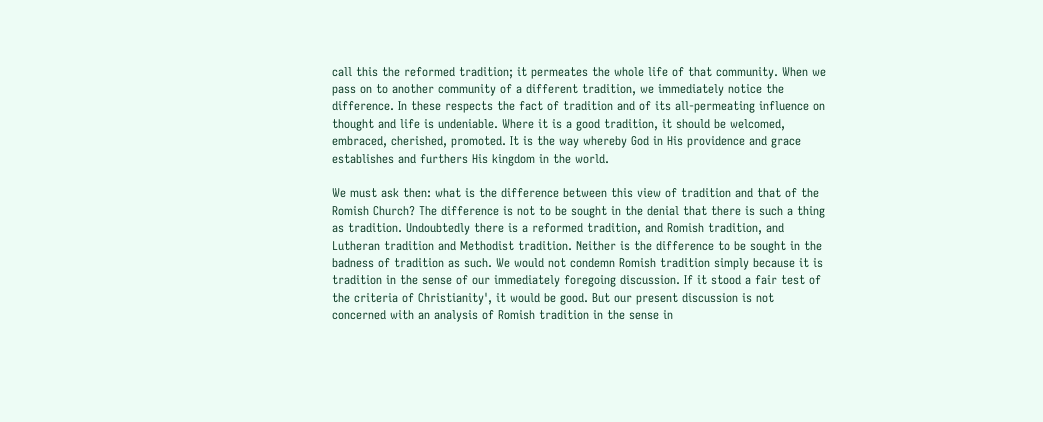call this the reformed tradition; it permeates the whole life of that community. When we pass on to another community of a different tradition, we immediately notice the difference. In these respects the fact of tradition and of its all-permeating influence on thought and life is undeniable. Where it is a good tradition, it should be welcomed, embraced, cherished, promoted. It is the way whereby God in His providence and grace establishes and furthers His kingdom in the world.

We must ask then: what is the difference between this view of tradition and that of the Romish Church? The difference is not to be sought in the denial that there is such a thing as tradition. Undoubtedly there is a reformed tradition, and Romish tradition, and Lutheran tradition and Methodist tradition. Neither is the difference to be sought in the badness of tradition as such. We would not condemn Romish tradition simply because it is tradition in the sense of our immediately foregoing discussion. If it stood a fair test of the criteria of Christianity', it would be good. But our present discussion is not concerned with an analysis of Romish tradition in the sense in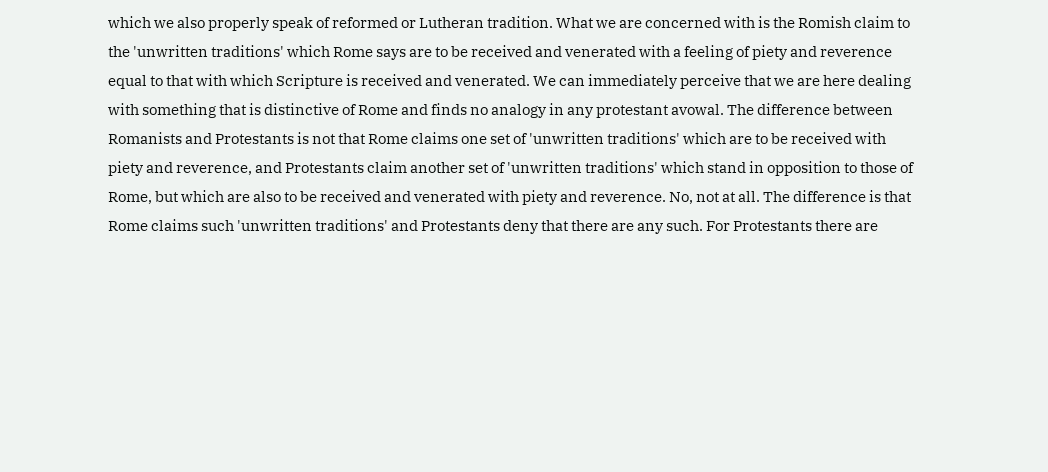which we also properly speak of reformed or Lutheran tradition. What we are concerned with is the Romish claim to the 'unwritten traditions' which Rome says are to be received and venerated with a feeling of piety and reverence equal to that with which Scripture is received and venerated. We can immediately perceive that we are here dealing with something that is distinctive of Rome and finds no analogy in any protestant avowal. The difference between Romanists and Protestants is not that Rome claims one set of 'unwritten traditions' which are to be received with piety and reverence, and Protestants claim another set of 'unwritten traditions' which stand in opposition to those of Rome, but which are also to be received and venerated with piety and reverence. No, not at all. The difference is that Rome claims such 'unwritten traditions' and Protestants deny that there are any such. For Protestants there are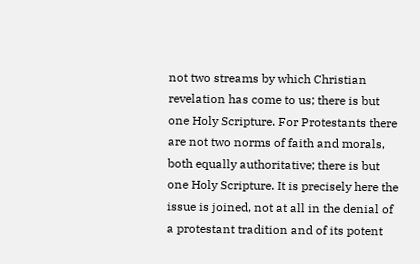not two streams by which Christian revelation has come to us; there is but one Holy Scripture. For Protestants there are not two norms of faith and morals, both equally authoritative; there is but one Holy Scripture. It is precisely here the issue is joined, not at all in the denial of a protestant tradition and of its potent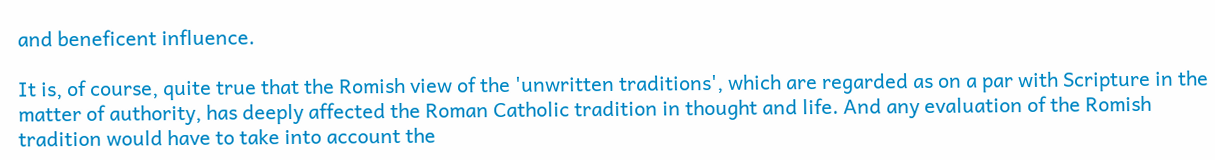and beneficent influence.

It is, of course, quite true that the Romish view of the 'unwritten traditions', which are regarded as on a par with Scripture in the matter of authority, has deeply affected the Roman Catholic tradition in thought and life. And any evaluation of the Romish tradition would have to take into account the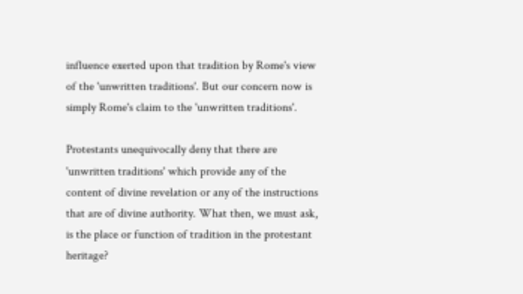influence exerted upon that tradition by Rome's view of the 'unwritten traditions'. But our concern now is simply Rome's claim to the 'unwritten traditions'.

Protestants unequivocally deny that there are 'unwritten traditions' which provide any of the content of divine revelation or any of the instructions that are of divine authority. What then, we must ask, is the place or function of tradition in the protestant heritage?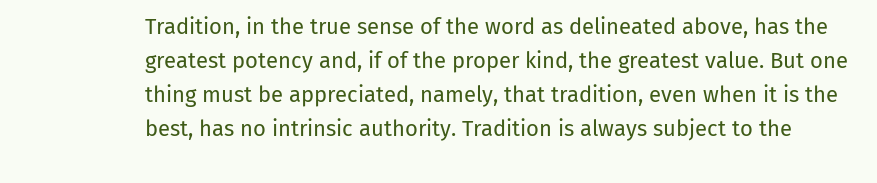Tradition, in the true sense of the word as delineated above, has the greatest potency and, if of the proper kind, the greatest value. But one thing must be appreciated, namely, that tradition, even when it is the best, has no intrinsic authority. Tradition is always subject to the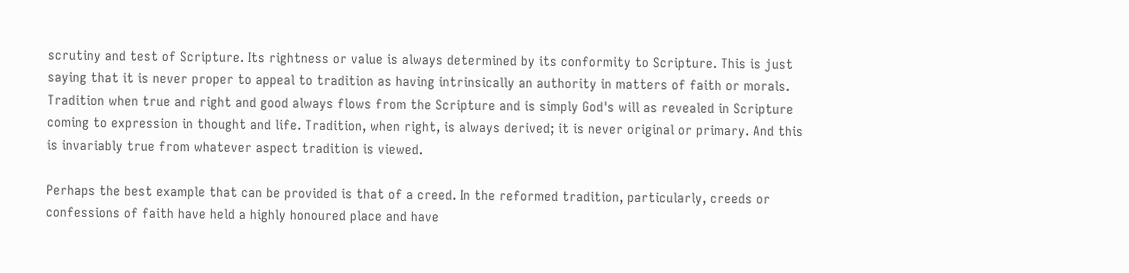scrutiny and test of Scripture. Its rightness or value is always determined by its conformity to Scripture. This is just saying that it is never proper to appeal to tradition as having intrinsically an authority in matters of faith or morals. Tradition when true and right and good always flows from the Scripture and is simply God's will as revealed in Scripture coming to expression in thought and life. Tradition, when right, is always derived; it is never original or primary. And this is invariably true from whatever aspect tradition is viewed.

Perhaps the best example that can be provided is that of a creed. In the reformed tradition, particularly, creeds or confessions of faith have held a highly honoured place and have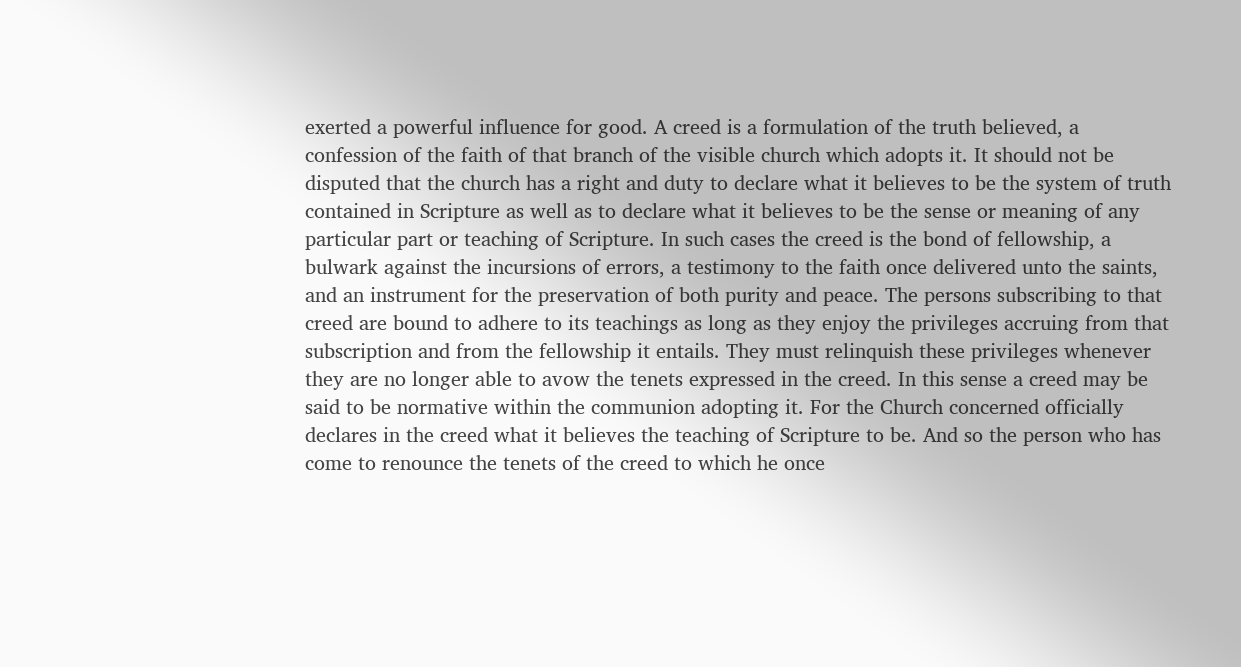exerted a powerful influence for good. A creed is a formulation of the truth believed, a confession of the faith of that branch of the visible church which adopts it. It should not be disputed that the church has a right and duty to declare what it believes to be the system of truth contained in Scripture as well as to declare what it believes to be the sense or meaning of any particular part or teaching of Scripture. In such cases the creed is the bond of fellowship, a bulwark against the incursions of errors, a testimony to the faith once delivered unto the saints, and an instrument for the preservation of both purity and peace. The persons subscribing to that creed are bound to adhere to its teachings as long as they enjoy the privileges accruing from that subscription and from the fellowship it entails. They must relinquish these privileges whenever they are no longer able to avow the tenets expressed in the creed. In this sense a creed may be said to be normative within the communion adopting it. For the Church concerned officially declares in the creed what it believes the teaching of Scripture to be. And so the person who has come to renounce the tenets of the creed to which he once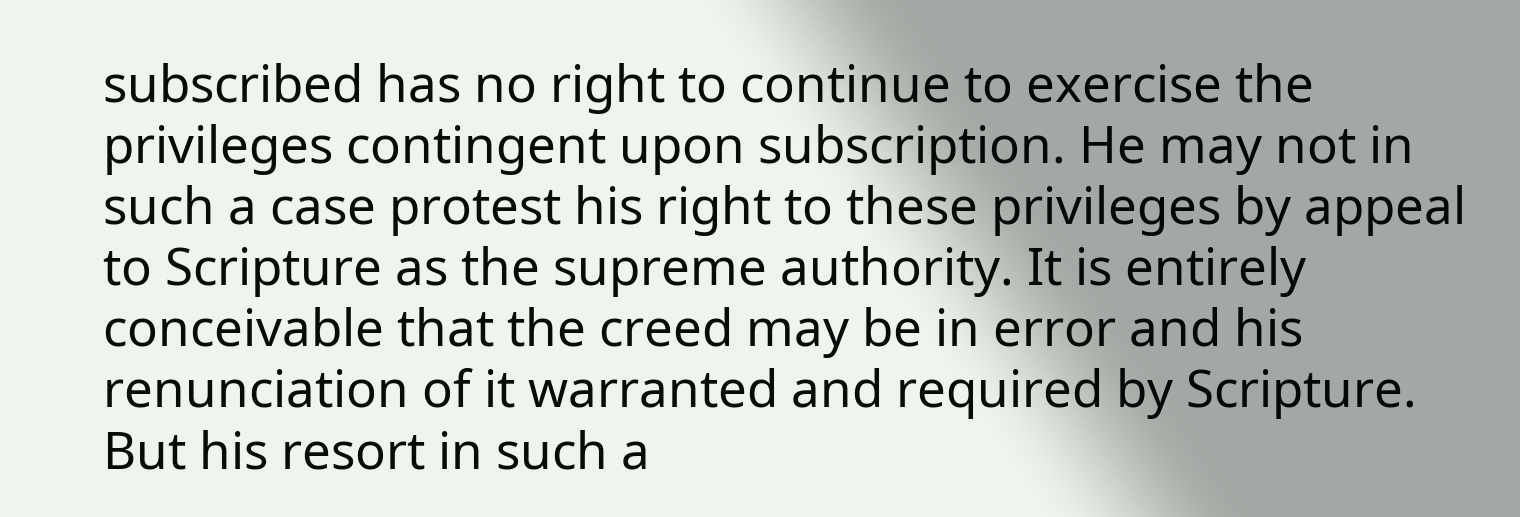subscribed has no right to continue to exercise the privileges contingent upon subscription. He may not in such a case protest his right to these privileges by appeal to Scripture as the supreme authority. It is entirely conceivable that the creed may be in error and his renunciation of it warranted and required by Scripture. But his resort in such a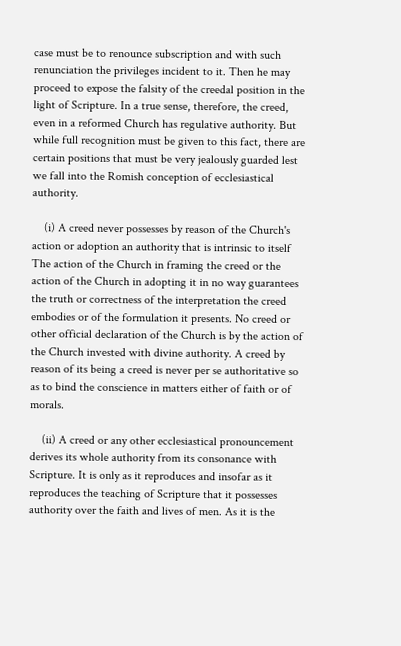case must be to renounce subscription and with such renunciation the privileges incident to it. Then he may proceed to expose the falsity of the creedal position in the light of Scripture. In a true sense, therefore, the creed, even in a reformed Church has regulative authority. But while full recognition must be given to this fact, there are certain positions that must be very jealously guarded lest we fall into the Romish conception of ecclesiastical authority.

    (i) A creed never possesses by reason of the Church's action or adoption an authority that is intrinsic to itself The action of the Church in framing the creed or the action of the Church in adopting it in no way guarantees the truth or correctness of the interpretation the creed embodies or of the formulation it presents. No creed or other official declaration of the Church is by the action of the Church invested with divine authority. A creed by reason of its being a creed is never per se authoritative so as to bind the conscience in matters either of faith or of morals.

    (ii) A creed or any other ecclesiastical pronouncement derives its whole authority from its consonance with Scripture. It is only as it reproduces and insofar as it reproduces the teaching of Scripture that it possesses authority over the faith and lives of men. As it is the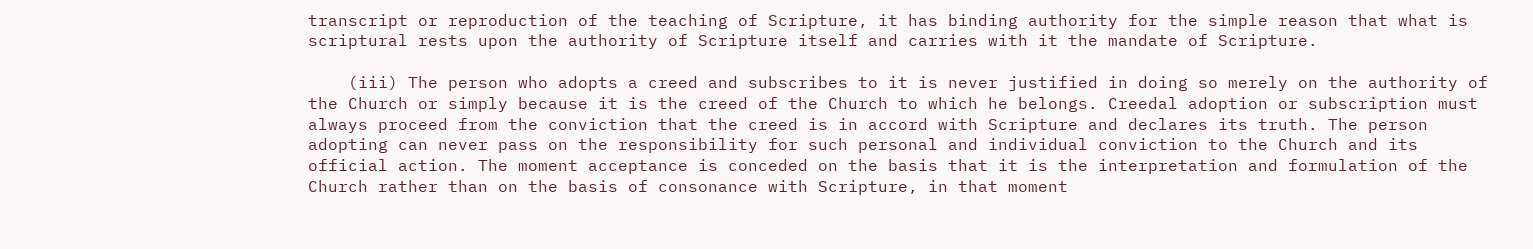transcript or reproduction of the teaching of Scripture, it has binding authority for the simple reason that what is scriptural rests upon the authority of Scripture itself and carries with it the mandate of Scripture.

    (iii) The person who adopts a creed and subscribes to it is never justified in doing so merely on the authority of the Church or simply because it is the creed of the Church to which he belongs. Creedal adoption or subscription must always proceed from the conviction that the creed is in accord with Scripture and declares its truth. The person adopting can never pass on the responsibility for such personal and individual conviction to the Church and its official action. The moment acceptance is conceded on the basis that it is the interpretation and formulation of the Church rather than on the basis of consonance with Scripture, in that moment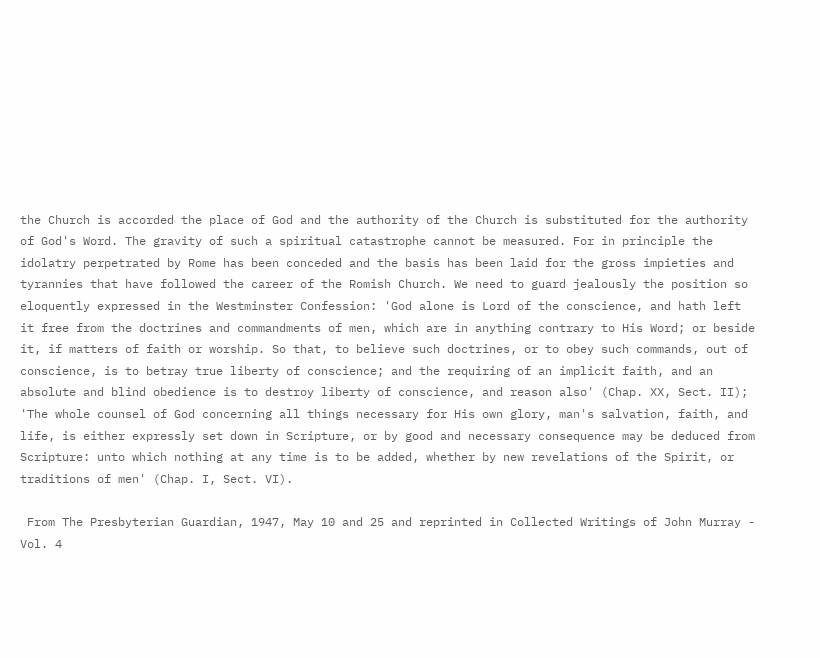the Church is accorded the place of God and the authority of the Church is substituted for the authority of God's Word. The gravity of such a spiritual catastrophe cannot be measured. For in principle the idolatry perpetrated by Rome has been conceded and the basis has been laid for the gross impieties and tyrannies that have followed the career of the Romish Church. We need to guard jealously the position so eloquently expressed in the Westminster Confession: 'God alone is Lord of the conscience, and hath left it free from the doctrines and commandments of men, which are in anything contrary to His Word; or beside it, if matters of faith or worship. So that, to believe such doctrines, or to obey such commands, out of conscience, is to betray true liberty of conscience; and the requiring of an implicit faith, and an absolute and blind obedience is to destroy liberty of conscience, and reason also' (Chap. XX, Sect. II); 'The whole counsel of God concerning all things necessary for His own glory, man's salvation, faith, and life, is either expressly set down in Scripture, or by good and necessary consequence may be deduced from Scripture: unto which nothing at any time is to be added, whether by new revelations of the Spirit, or traditions of men' (Chap. I, Sect. VI).

 From The Presbyterian Guardian, 1947, May 10 and 25 and reprinted in Collected Writings of John Murray - Vol. 4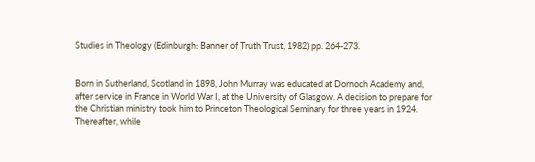Studies in Theology (Edinburgh: Banner of Truth Trust, 1982) pp. 264-273.


Born in Sutherland, Scotland in 1898, John Murray was educated at Dornoch Academy and, after service in France in World War I, at the University of Glasgow. A decision to prepare for the Christian ministry took him to Princeton Theological Seminary for three years in 1924. Thereafter, while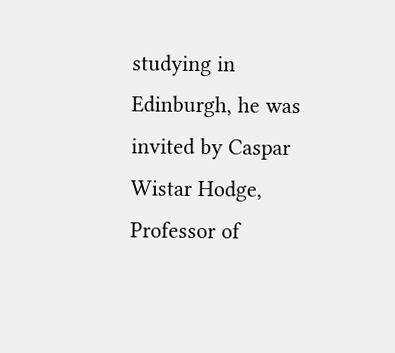studying in Edinburgh, he was invited by Caspar Wistar Hodge, Professor of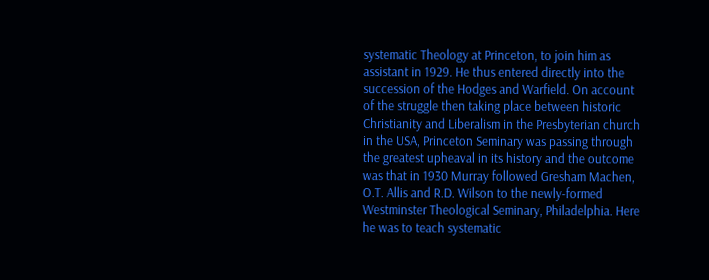systematic Theology at Princeton, to join him as assistant in 1929. He thus entered directly into the succession of the Hodges and Warfield. On account of the struggle then taking place between historic Christianity and Liberalism in the Presbyterian church in the USA, Princeton Seminary was passing through the greatest upheaval in its history and the outcome was that in 1930 Murray followed Gresham Machen, O.T. Allis and R.D. Wilson to the newly-formed Westminster Theological Seminary, Philadelphia. Here he was to teach systematic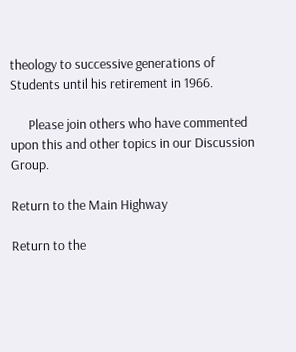theology to successive generations of Students until his retirement in 1966.

      Please join others who have commented upon this and other topics in our Discussion Group.

Return to the Main Highway

Return to the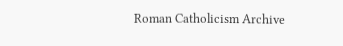Roman Catholicism Archive